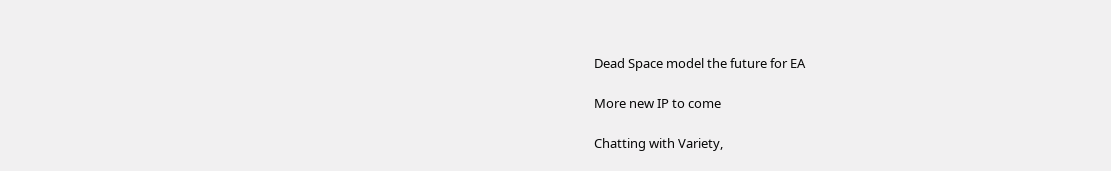Dead Space model the future for EA

More new IP to come

Chatting with Variety,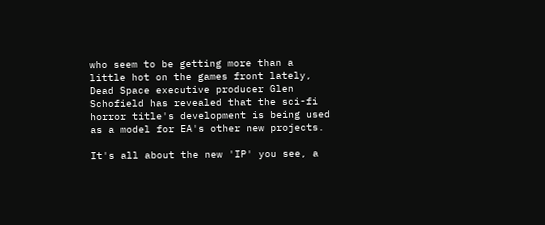who seem to be getting more than a little hot on the games front lately, Dead Space executive producer Glen Schofield has revealed that the sci-fi horror title's development is being used as a model for EA's other new projects.

It's all about the new 'IP' you see, a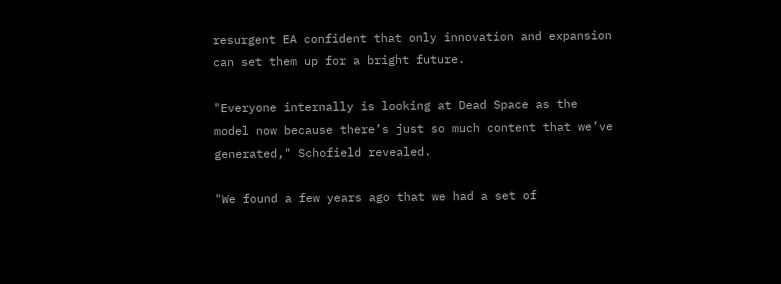resurgent EA confident that only innovation and expansion can set them up for a bright future.

"Everyone internally is looking at Dead Space as the model now because there’s just so much content that we’ve generated," Schofield revealed.

"We found a few years ago that we had a set of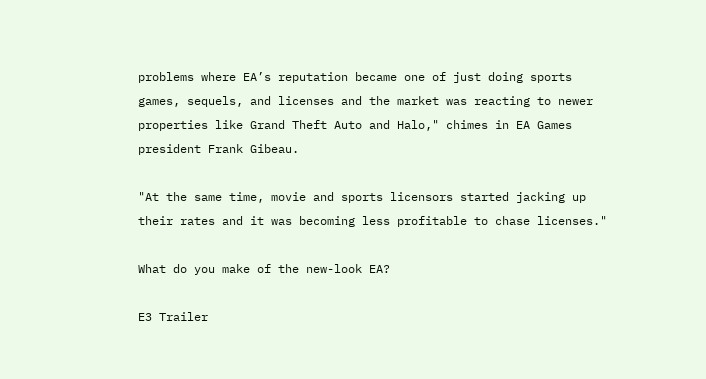problems where EA’s reputation became one of just doing sports games, sequels, and licenses and the market was reacting to newer properties like Grand Theft Auto and Halo," chimes in EA Games president Frank Gibeau.

"At the same time, movie and sports licensors started jacking up their rates and it was becoming less profitable to chase licenses."

What do you make of the new-look EA?

E3 Trailer